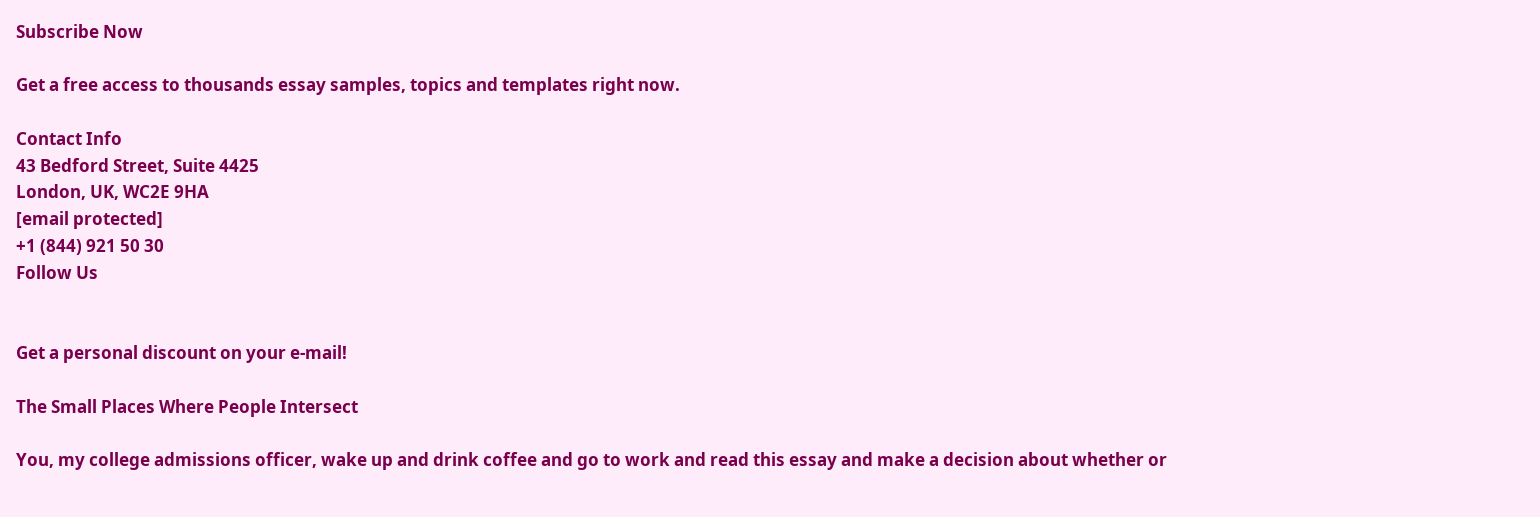Subscribe Now

Get a free access to thousands essay samples, topics and templates right now.

Contact Info
43 Bedford Street, Suite 4425
London, UK, WC2E 9HA
[email protected]
+1 (844) 921 50 30
Follow Us


Get a personal discount on your e-mail!

The Small Places Where People Intersect

You, my college admissions officer, wake up and drink coffee and go to work and read this essay and make a decision about whether or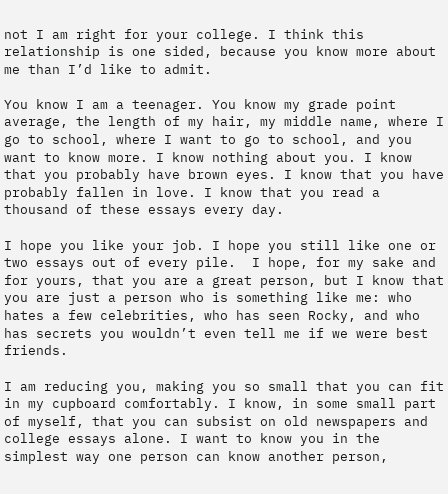not I am right for your college. I think this relationship is one sided, because you know more about me than I’d like to admit.

You know I am a teenager. You know my grade point average, the length of my hair, my middle name, where I go to school, where I want to go to school, and you want to know more. I know nothing about you. I know that you probably have brown eyes. I know that you have probably fallen in love. I know that you read a thousand of these essays every day.

I hope you like your job. I hope you still like one or two essays out of every pile.  I hope, for my sake and for yours, that you are a great person, but I know that you are just a person who is something like me: who hates a few celebrities, who has seen Rocky, and who has secrets you wouldn’t even tell me if we were best friends.

I am reducing you, making you so small that you can fit in my cupboard comfortably. I know, in some small part of myself, that you can subsist on old newspapers and college essays alone. I want to know you in the simplest way one person can know another person,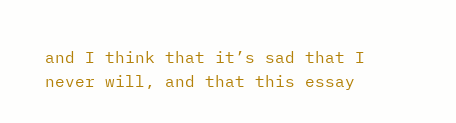and I think that it’s sad that I never will, and that this essay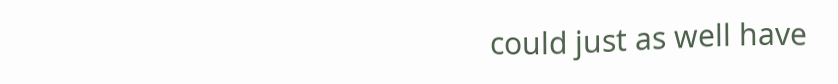could just as well have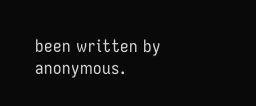been written by anonymous.